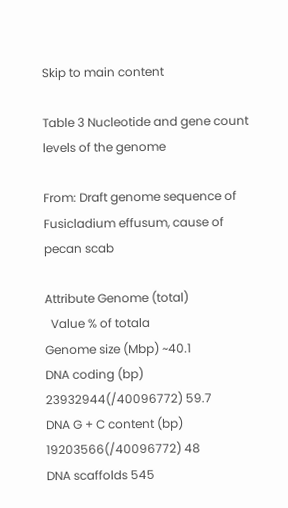Skip to main content

Table 3 Nucleotide and gene count levels of the genome

From: Draft genome sequence of Fusicladium effusum, cause of pecan scab

Attribute Genome (total)
  Value % of totala
Genome size (Mbp) ~40.1
DNA coding (bp) 23932944(/40096772) 59.7
DNA G + C content (bp) 19203566(/40096772) 48
DNA scaffolds 545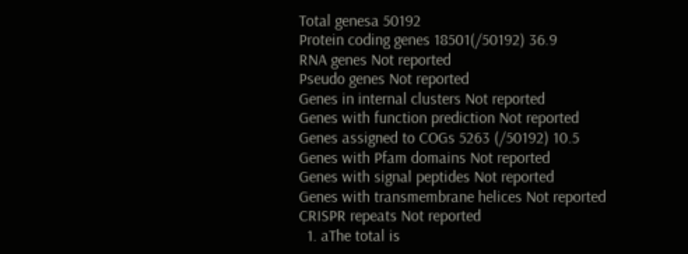Total genesa 50192
Protein coding genes 18501(/50192) 36.9
RNA genes Not reported
Pseudo genes Not reported
Genes in internal clusters Not reported
Genes with function prediction Not reported
Genes assigned to COGs 5263 (/50192) 10.5
Genes with Pfam domains Not reported
Genes with signal peptides Not reported
Genes with transmembrane helices Not reported
CRISPR repeats Not reported
  1. aThe total is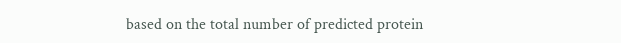based on the total number of predicted protein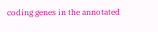coding genes in the annotated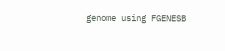genome using FGENESB